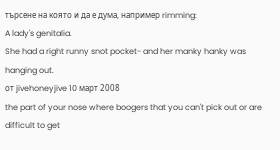търсене на която и да е дума, например rimming:
A lady's genitalia.
She had a right runny snot pocket- and her manky hanky was hanging out.
от jivehoneyjive 10 март 2008
the part of your nose where boogers that you can't pick out or are difficult to get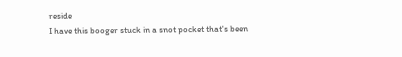reside
I have this booger stuck in a snot pocket that's been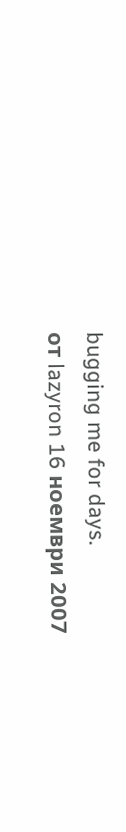bugging me for days.
от lazyron 16 ноември 2007